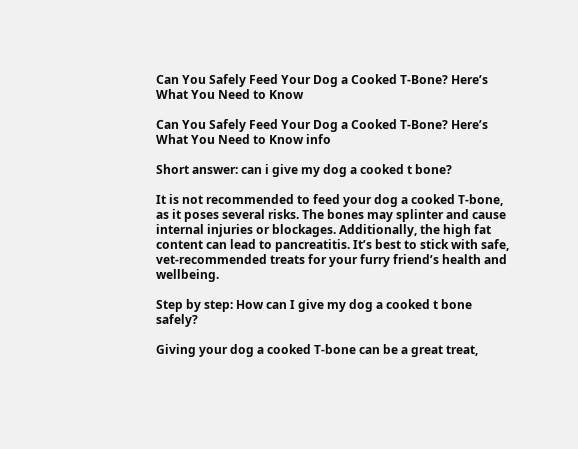Can You Safely Feed Your Dog a Cooked T-Bone? Here’s What You Need to Know

Can You Safely Feed Your Dog a Cooked T-Bone? Here’s What You Need to Know info

Short answer: can i give my dog a cooked t bone?

It is not recommended to feed your dog a cooked T-bone, as it poses several risks. The bones may splinter and cause internal injuries or blockages. Additionally, the high fat content can lead to pancreatitis. It’s best to stick with safe, vet-recommended treats for your furry friend’s health and wellbeing.

Step by step: How can I give my dog a cooked t bone safely?

Giving your dog a cooked T-bone can be a great treat,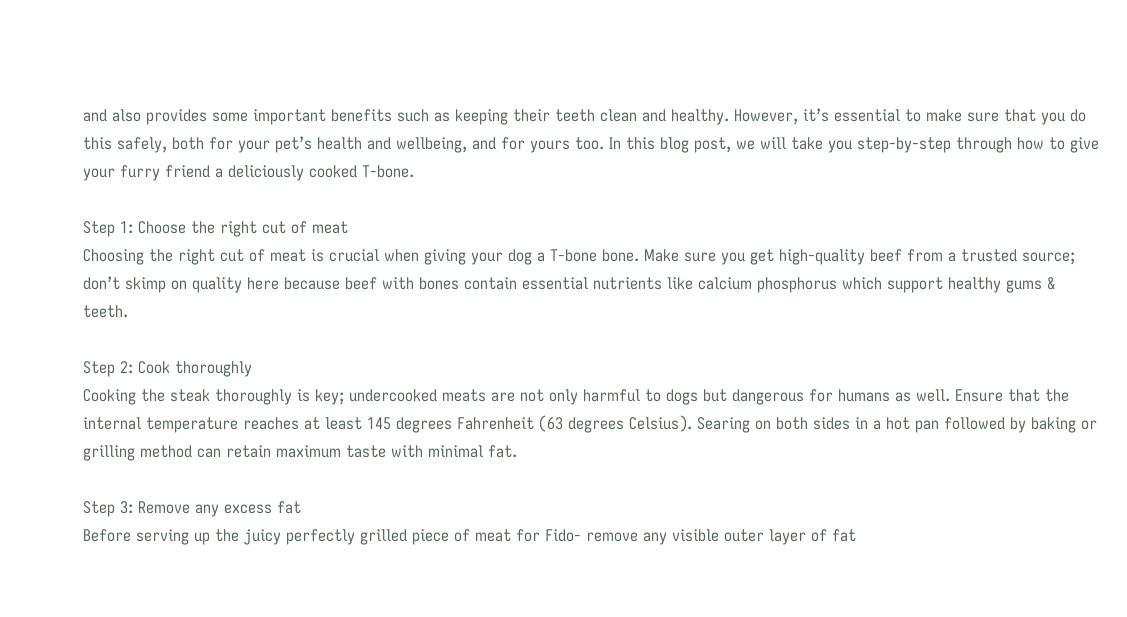and also provides some important benefits such as keeping their teeth clean and healthy. However, it’s essential to make sure that you do this safely, both for your pet’s health and wellbeing, and for yours too. In this blog post, we will take you step-by-step through how to give your furry friend a deliciously cooked T-bone.

Step 1: Choose the right cut of meat
Choosing the right cut of meat is crucial when giving your dog a T-bone bone. Make sure you get high-quality beef from a trusted source; don’t skimp on quality here because beef with bones contain essential nutrients like calcium phosphorus which support healthy gums & teeth.

Step 2: Cook thoroughly
Cooking the steak thoroughly is key; undercooked meats are not only harmful to dogs but dangerous for humans as well. Ensure that the internal temperature reaches at least 145 degrees Fahrenheit (63 degrees Celsius). Searing on both sides in a hot pan followed by baking or grilling method can retain maximum taste with minimal fat.

Step 3: Remove any excess fat
Before serving up the juicy perfectly grilled piece of meat for Fido- remove any visible outer layer of fat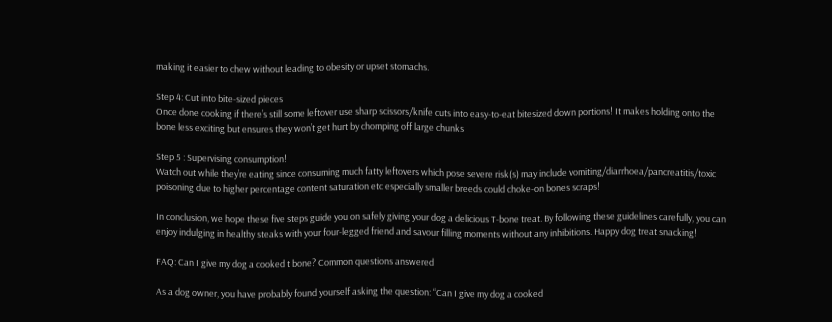making it easier to chew without leading to obesity or upset stomachs.

Step 4: Cut into bite-sized pieces
Once done cooking if there’s still some leftover use sharp scissors/knife cuts into easy-to-eat bitesized down portions! It makes holding onto the bone less exciting but ensures they won’t get hurt by chomping off large chunks

Step 5 : Supervising consumption!
Watch out while they’re eating since consuming much fatty leftovers which pose severe risk(s) may include vomiting/diarrhoea/pancreatitis/toxic poisoning due to higher percentage content saturation etc especially smaller breeds could choke-on bones scraps!

In conclusion, we hope these five steps guide you on safely giving your dog a delicious T-bone treat. By following these guidelines carefully, you can enjoy indulging in healthy steaks with your four-legged friend and savour filling moments without any inhibitions. Happy dog treat snacking!

FAQ: Can I give my dog a cooked t bone? Common questions answered

As a dog owner, you have probably found yourself asking the question: “Can I give my dog a cooked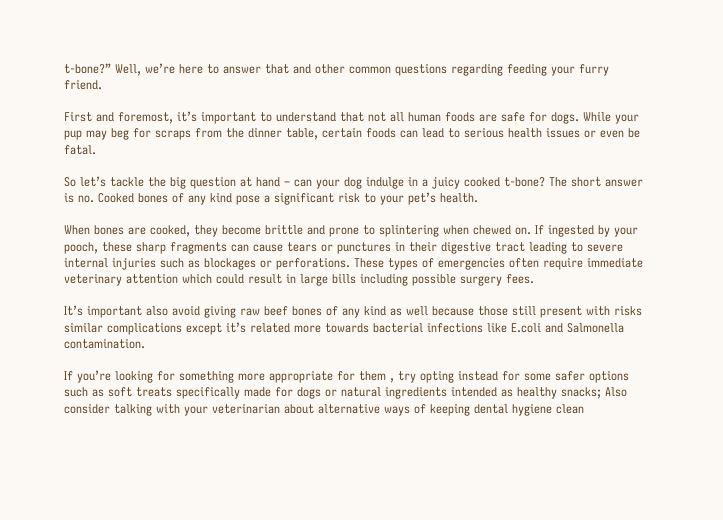t-bone?” Well, we’re here to answer that and other common questions regarding feeding your furry friend.

First and foremost, it’s important to understand that not all human foods are safe for dogs. While your pup may beg for scraps from the dinner table, certain foods can lead to serious health issues or even be fatal.

So let’s tackle the big question at hand – can your dog indulge in a juicy cooked t-bone? The short answer is no. Cooked bones of any kind pose a significant risk to your pet’s health.

When bones are cooked, they become brittle and prone to splintering when chewed on. If ingested by your pooch, these sharp fragments can cause tears or punctures in their digestive tract leading to severe internal injuries such as blockages or perforations. These types of emergencies often require immediate veterinary attention which could result in large bills including possible surgery fees.

It’s important also avoid giving raw beef bones of any kind as well because those still present with risks similar complications except it’s related more towards bacterial infections like E.coli and Salmonella contamination.

If you’re looking for something more appropriate for them , try opting instead for some safer options such as soft treats specifically made for dogs or natural ingredients intended as healthy snacks; Also consider talking with your veterinarian about alternative ways of keeping dental hygiene clean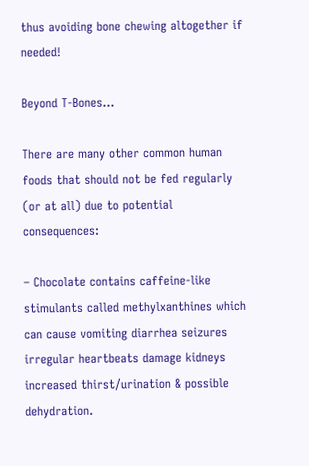thus avoiding bone chewing altogether if needed!

Beyond T-Bones…

There are many other common human foods that should not be fed regularly (or at all) due to potential consequences:

– Chocolate contains caffeine-like stimulants called methylxanthines which can cause vomiting diarrhea seizures irregular heartbeats damage kidneys increased thirst/urination & possible dehydration.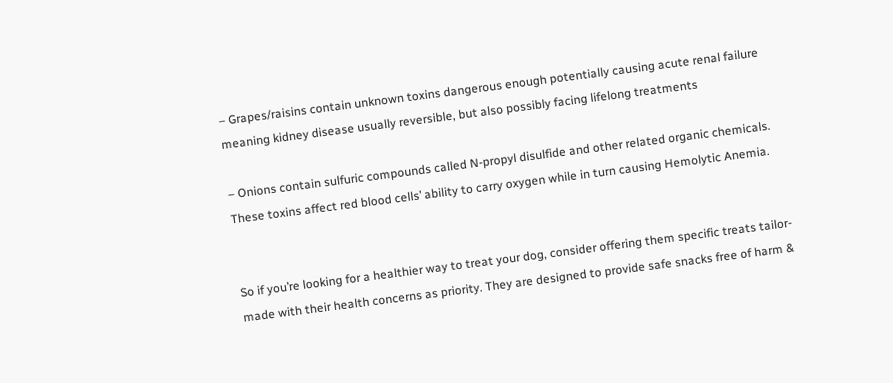– Grapes/raisins contain unknown toxins dangerous enough potentially causing acute renal failure meaning kidney disease usually reversible, but also possibly facing lifelong treatments

– Onions contain sulfuric compounds called N-propyl disulfide and other related organic chemicals. These toxins affect red blood cells’ ability to carry oxygen while in turn causing Hemolytic Anemia.


So if you’re looking for a healthier way to treat your dog, consider offering them specific treats tailor-made with their health concerns as priority. They are designed to provide safe snacks free of harm &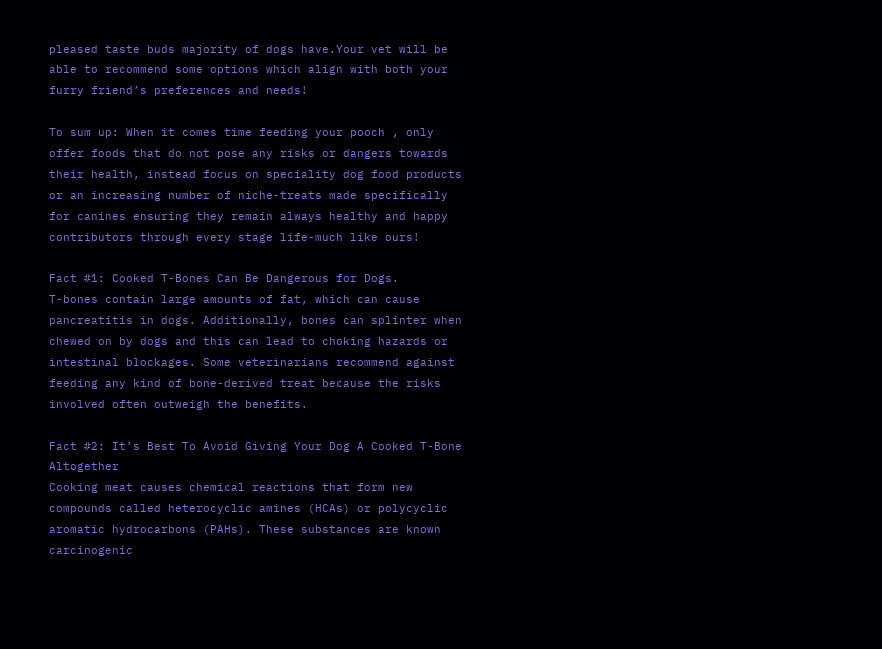pleased taste buds majority of dogs have.Your vet will be able to recommend some options which align with both your furry friend’s preferences and needs!

To sum up: When it comes time feeding your pooch , only offer foods that do not pose any risks or dangers towards their health, instead focus on speciality dog food products or an increasing number of niche-treats made specifically for canines ensuring they remain always healthy and happy contributors through every stage life-much like ours!

Fact #1: Cooked T-Bones Can Be Dangerous for Dogs.
T-bones contain large amounts of fat, which can cause pancreatitis in dogs. Additionally, bones can splinter when chewed on by dogs and this can lead to choking hazards or intestinal blockages. Some veterinarians recommend against feeding any kind of bone-derived treat because the risks involved often outweigh the benefits.

Fact #2: It’s Best To Avoid Giving Your Dog A Cooked T-Bone Altogether
Cooking meat causes chemical reactions that form new compounds called heterocyclic amines (HCAs) or polycyclic aromatic hydrocarbons (PAHs). These substances are known carcinogenic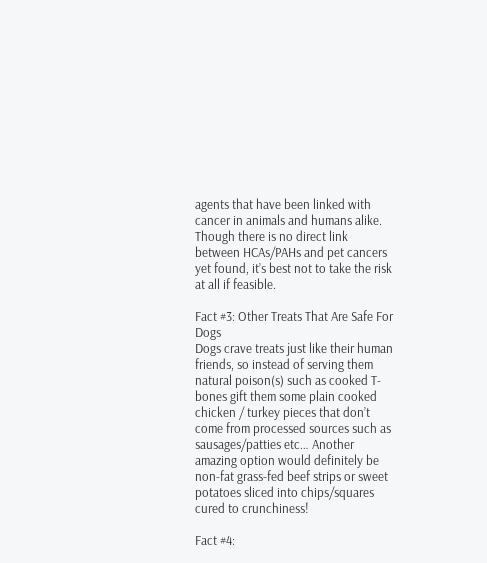agents that have been linked with cancer in animals and humans alike. Though there is no direct link between HCAs/PAHs and pet cancers yet found, it’s best not to take the risk at all if feasible.

Fact #3: Other Treats That Are Safe For Dogs
Dogs crave treats just like their human friends, so instead of serving them natural poison(s) such as cooked T-bones gift them some plain cooked chicken / turkey pieces that don’t come from processed sources such as sausages/patties etc… Another amazing option would definitely be non-fat grass-fed beef strips or sweet potatoes sliced into chips/squares cured to crunchiness!

Fact #4: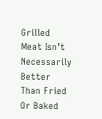Grilled Meat Isn’t Necessarily Better Than Fried Or Baked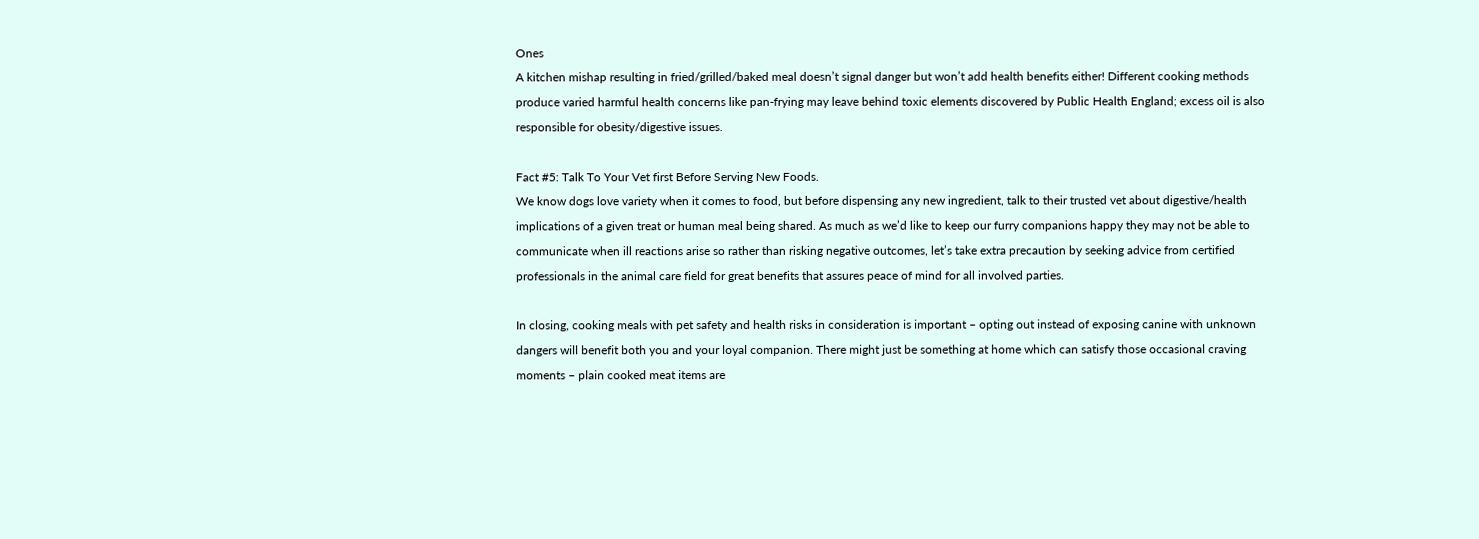Ones
A kitchen mishap resulting in fried/grilled/baked meal doesn’t signal danger but won’t add health benefits either! Different cooking methods produce varied harmful health concerns like pan-frying may leave behind toxic elements discovered by Public Health England; excess oil is also responsible for obesity/digestive issues.

Fact #5: Talk To Your Vet first Before Serving New Foods.
We know dogs love variety when it comes to food, but before dispensing any new ingredient, talk to their trusted vet about digestive/health implications of a given treat or human meal being shared. As much as we’d like to keep our furry companions happy they may not be able to communicate when ill reactions arise so rather than risking negative outcomes, let’s take extra precaution by seeking advice from certified professionals in the animal care field for great benefits that assures peace of mind for all involved parties.

In closing, cooking meals with pet safety and health risks in consideration is important – opting out instead of exposing canine with unknown dangers will benefit both you and your loyal companion. There might just be something at home which can satisfy those occasional craving moments – plain cooked meat items are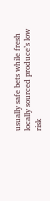usually safe bets while fresh locally sourced produce’s low risk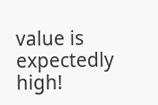value is expectedly high!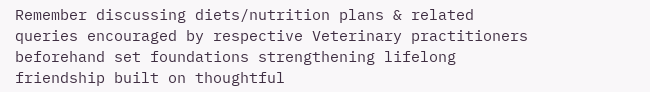Remember discussing diets/nutrition plans & related queries encouraged by respective Veterinary practitioners beforehand set foundations strengthening lifelong friendship built on thoughtful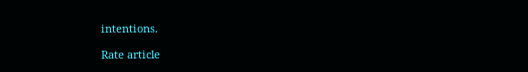intentions.

Rate article